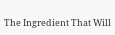The Ingredient That Will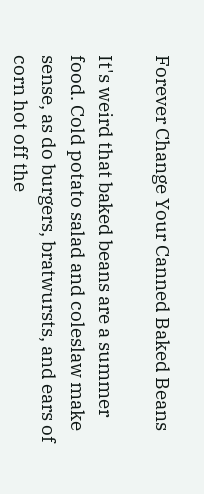Forever Change Your Canned Baked Beans

It's weird that baked beans are a summer food. Cold potato salad and coleslaw make sense, as do burgers, bratwursts, and ears of corn hot off the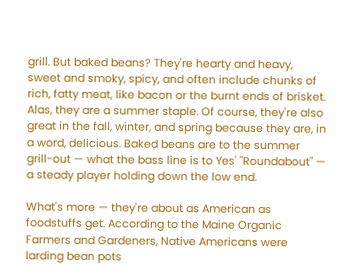grill. But baked beans? They're hearty and heavy, sweet and smoky, spicy, and often include chunks of rich, fatty meat, like bacon or the burnt ends of brisket. Alas, they are a summer staple. Of course, they're also great in the fall, winter, and spring because they are, in a word, delicious. Baked beans are to the summer grill-out — what the bass line is to Yes' "Roundabout" — a steady player holding down the low end.

What's more — they're about as American as foodstuffs get. According to the Maine Organic Farmers and Gardeners, Native Americans were larding bean pots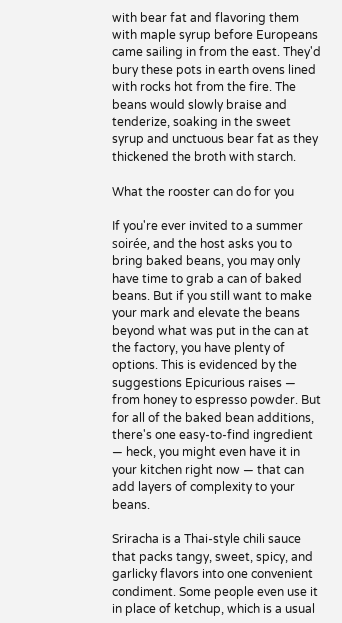with bear fat and flavoring them with maple syrup before Europeans came sailing in from the east. They'd bury these pots in earth ovens lined with rocks hot from the fire. The beans would slowly braise and tenderize, soaking in the sweet syrup and unctuous bear fat as they thickened the broth with starch.

What the rooster can do for you

If you're ever invited to a summer soirée, and the host asks you to bring baked beans, you may only have time to grab a can of baked beans. But if you still want to make your mark and elevate the beans beyond what was put in the can at the factory, you have plenty of options. This is evidenced by the suggestions Epicurious raises — from honey to espresso powder. But for all of the baked bean additions, there's one easy-to-find ingredient — heck, you might even have it in your kitchen right now — that can add layers of complexity to your beans.

Sriracha is a Thai-style chili sauce that packs tangy, sweet, spicy, and garlicky flavors into one convenient condiment. Some people even use it in place of ketchup, which is a usual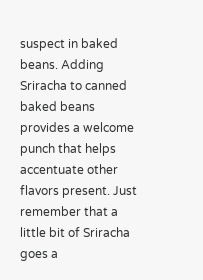suspect in baked beans. Adding Sriracha to canned baked beans provides a welcome punch that helps accentuate other flavors present. Just remember that a little bit of Sriracha goes a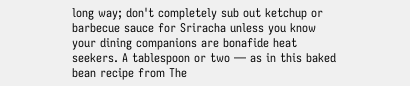long way; don't completely sub out ketchup or barbecue sauce for Sriracha unless you know your dining companions are bonafide heat seekers. A tablespoon or two — as in this baked bean recipe from The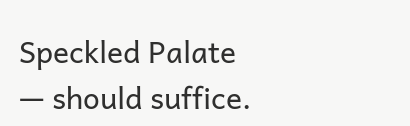Speckled Palate — should suffice.